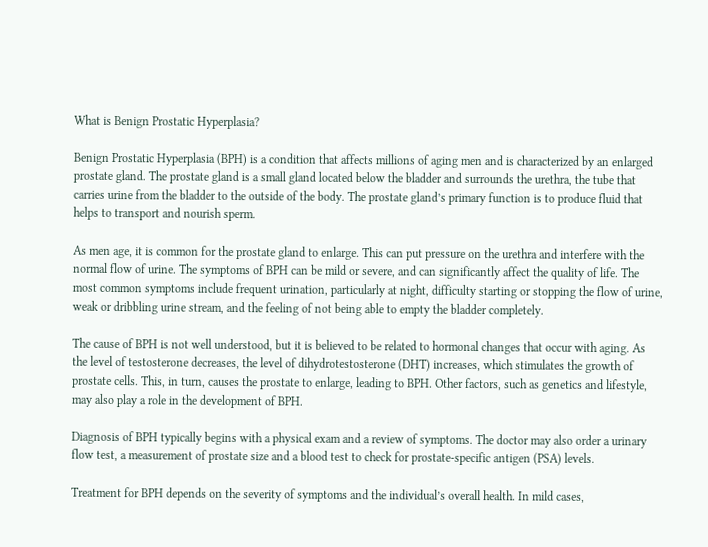What is Benign Prostatic Hyperplasia?

Benign Prostatic Hyperplasia (BPH) is a condition that affects millions of aging men and is characterized by an enlarged prostate gland. The prostate gland is a small gland located below the bladder and surrounds the urethra, the tube that carries urine from the bladder to the outside of the body. The prostate gland’s primary function is to produce fluid that helps to transport and nourish sperm.

As men age, it is common for the prostate gland to enlarge. This can put pressure on the urethra and interfere with the normal flow of urine. The symptoms of BPH can be mild or severe, and can significantly affect the quality of life. The most common symptoms include frequent urination, particularly at night, difficulty starting or stopping the flow of urine, weak or dribbling urine stream, and the feeling of not being able to empty the bladder completely.

The cause of BPH is not well understood, but it is believed to be related to hormonal changes that occur with aging. As the level of testosterone decreases, the level of dihydrotestosterone (DHT) increases, which stimulates the growth of prostate cells. This, in turn, causes the prostate to enlarge, leading to BPH. Other factors, such as genetics and lifestyle, may also play a role in the development of BPH.

Diagnosis of BPH typically begins with a physical exam and a review of symptoms. The doctor may also order a urinary flow test, a measurement of prostate size and a blood test to check for prostate-specific antigen (PSA) levels.

Treatment for BPH depends on the severity of symptoms and the individual’s overall health. In mild cases,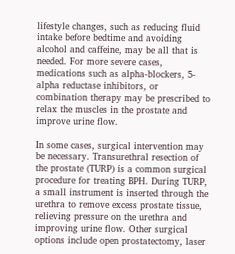lifestyle changes, such as reducing fluid intake before bedtime and avoiding alcohol and caffeine, may be all that is needed. For more severe cases, medications such as alpha-blockers, 5-alpha reductase inhibitors, or combination therapy may be prescribed to relax the muscles in the prostate and improve urine flow.

In some cases, surgical intervention may be necessary. Transurethral resection of the prostate (TURP) is a common surgical procedure for treating BPH. During TURP, a small instrument is inserted through the urethra to remove excess prostate tissue, relieving pressure on the urethra and improving urine flow. Other surgical options include open prostatectomy, laser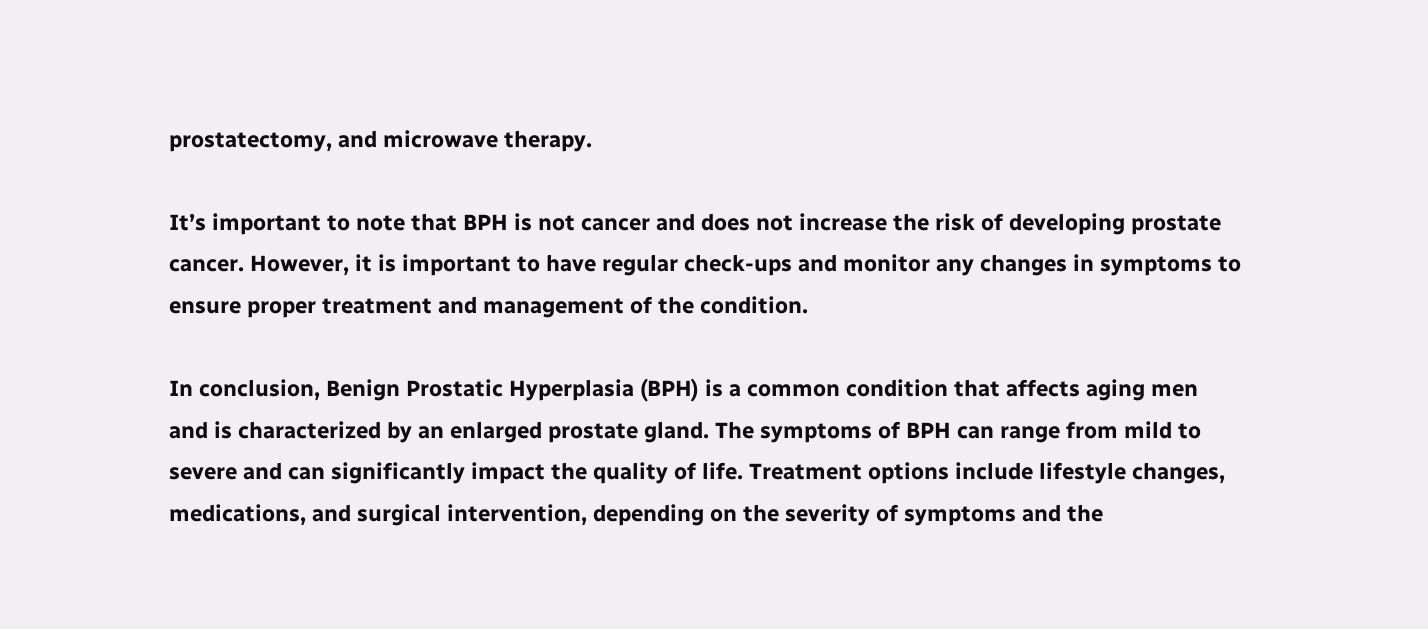prostatectomy, and microwave therapy.

It’s important to note that BPH is not cancer and does not increase the risk of developing prostate cancer. However, it is important to have regular check-ups and monitor any changes in symptoms to ensure proper treatment and management of the condition.

In conclusion, Benign Prostatic Hyperplasia (BPH) is a common condition that affects aging men and is characterized by an enlarged prostate gland. The symptoms of BPH can range from mild to severe and can significantly impact the quality of life. Treatment options include lifestyle changes, medications, and surgical intervention, depending on the severity of symptoms and the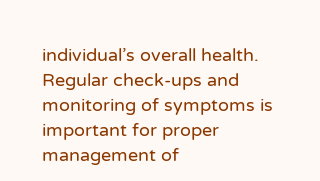individual’s overall health. Regular check-ups and monitoring of symptoms is important for proper management of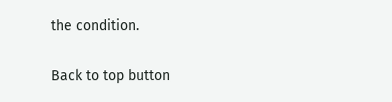the condition.

Back to top button